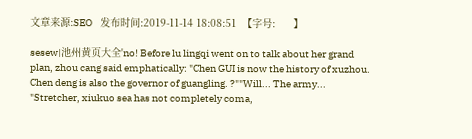文章来源:SEO    发布时间:2019-11-14 18:08:51  【字号:      】

sesew|池州黄页大全'no! Before lu lingqi went on to talk about her grand plan, zhou cang said emphatically: "Chen GUI is now the history of xuzhou. Chen deng is also the governor of guangling. ?""Will... The army... "Stretcher, xiukuo sea has not completely coma,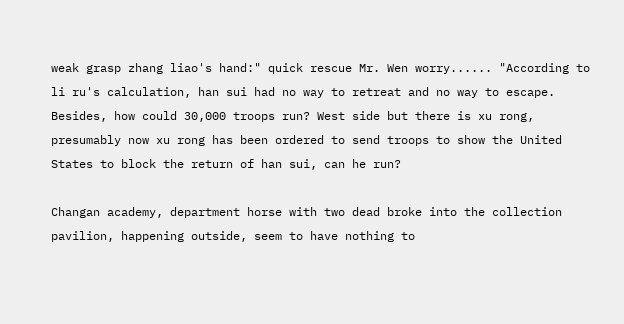weak grasp zhang liao's hand:" quick rescue Mr. Wen worry...... "According to li ru's calculation, han sui had no way to retreat and no way to escape. Besides, how could 30,000 troops run? West side but there is xu rong, presumably now xu rong has been ordered to send troops to show the United States to block the return of han sui, can he run?

Changan academy, department horse with two dead broke into the collection pavilion, happening outside, seem to have nothing to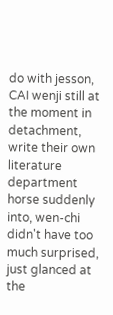do with jesson, CAI wenji still at the moment in detachment, write their own literature department horse suddenly into, wen-chi didn't have too much surprised, just glanced at the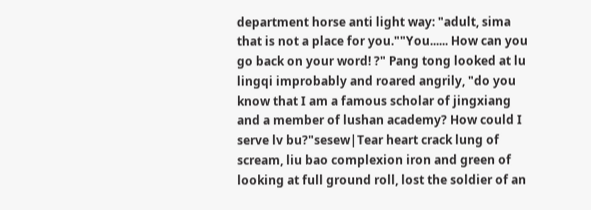department horse anti light way: "adult, sima that is not a place for you.""You...... How can you go back on your word! ?" Pang tong looked at lu lingqi improbably and roared angrily, "do you know that I am a famous scholar of jingxiang and a member of lushan academy? How could I serve lv bu?"sesew|Tear heart crack lung of scream, liu bao complexion iron and green of looking at full ground roll, lost the soldier of an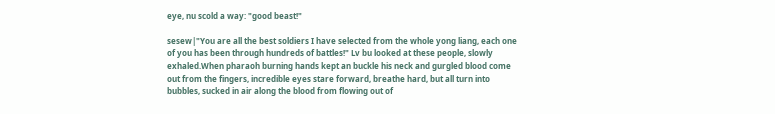eye, nu scold a way: "good beast!"

sesew|"You are all the best soldiers I have selected from the whole yong liang, each one of you has been through hundreds of battles!" Lv bu looked at these people, slowly exhaled.When pharaoh burning hands kept an buckle his neck and gurgled blood come out from the fingers, incredible eyes stare forward, breathe hard, but all turn into bubbles, sucked in air along the blood from flowing out of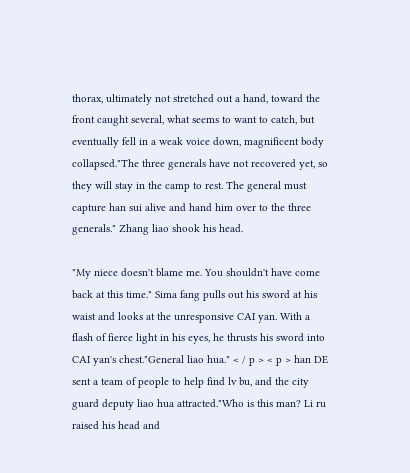thorax, ultimately not stretched out a hand, toward the front caught several, what seems to want to catch, but eventually fell in a weak voice down, magnificent body collapsed."The three generals have not recovered yet, so they will stay in the camp to rest. The general must capture han sui alive and hand him over to the three generals." Zhang liao shook his head.

"My niece doesn't blame me. You shouldn't have come back at this time." Sima fang pulls out his sword at his waist and looks at the unresponsive CAI yan. With a flash of fierce light in his eyes, he thrusts his sword into CAI yan's chest."General liao hua." < / p > < p > han DE sent a team of people to help find lv bu, and the city guard deputy liao hua attracted."Who is this man? Li ru raised his head and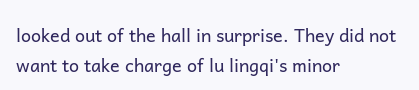looked out of the hall in surprise. They did not want to take charge of lu lingqi's minor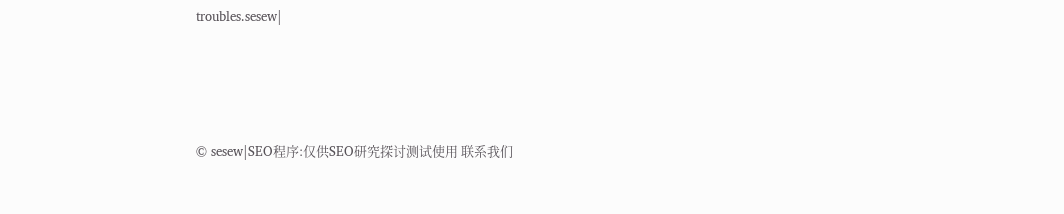troubles.sesew|




© sesew|SEO程序:仅供SEO研究探讨测试使用 联系我们